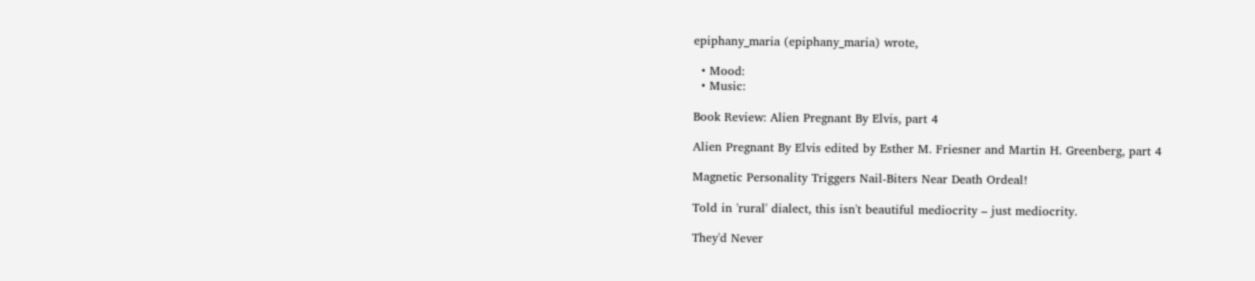epiphany_maria (epiphany_maria) wrote,

  • Mood:
  • Music:

Book Review: Alien Pregnant By Elvis, part 4

Alien Pregnant By Elvis edited by Esther M. Friesner and Martin H. Greenberg, part 4

Magnetic Personality Triggers Nail-Biters Near Death Ordeal!

Told in 'rural' dialect, this isn't beautiful mediocrity – just mediocrity.

They'd Never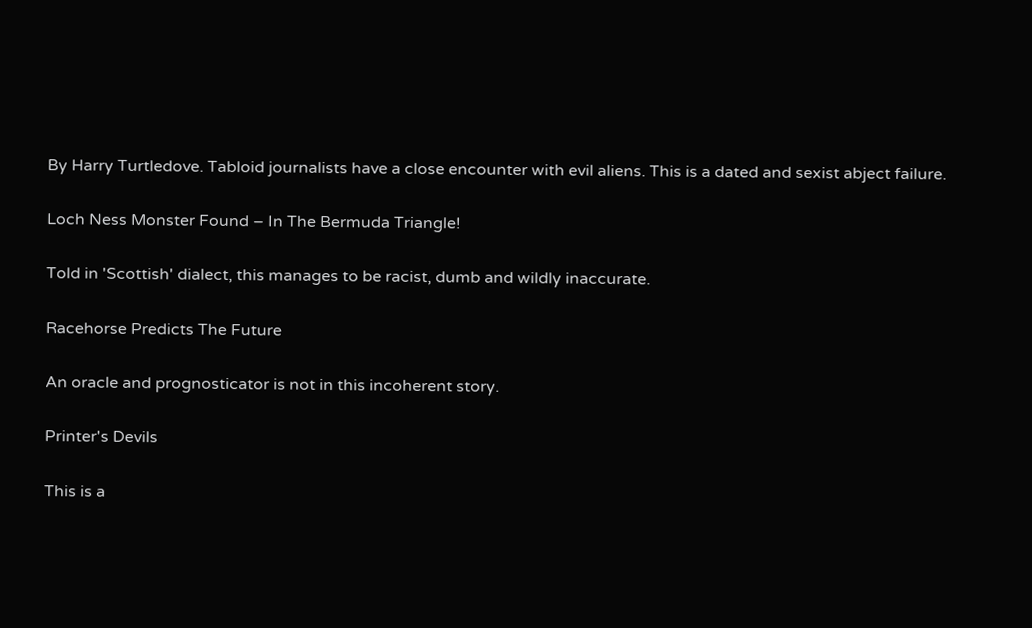By Harry Turtledove. Tabloid journalists have a close encounter with evil aliens. This is a dated and sexist abject failure.

Loch Ness Monster Found – In The Bermuda Triangle!

Told in 'Scottish' dialect, this manages to be racist, dumb and wildly inaccurate.

Racehorse Predicts The Future

An oracle and prognosticator is not in this incoherent story.

Printer's Devils

This is a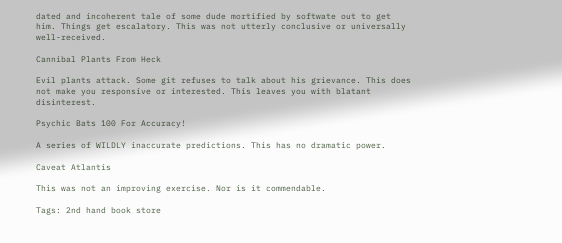dated and incoherent tale of some dude mortified by softwate out to get him. Things get escalatory. This was not utterly conclusive or universally well-received.

Cannibal Plants From Heck

Evil plants attack. Some git refuses to talk about his grievance. This does not make you responsive or interested. This leaves you with blatant disinterest.

Psychic Bats 100 For Accuracy!

A series of WILDLY inaccurate predictions. This has no dramatic power.

Caveat Atlantis

This was not an improving exercise. Nor is it commendable.

Tags: 2nd hand book store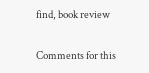find, book review

Comments for this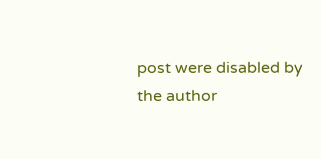post were disabled by the author